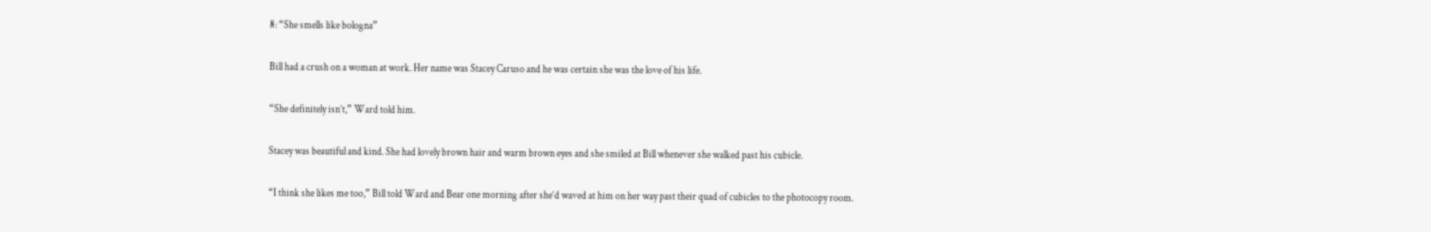8: “She smells like bologna”

Bill had a crush on a woman at work. Her name was Stacey Caruso and he was certain she was the love of his life.

“She definitely isn’t,” Ward told him.

Stacey was beautiful and kind. She had lovely brown hair and warm brown eyes and she smiled at Bill whenever she walked past his cubicle.

“I think she likes me too,” Bill told Ward and Bear one morning after she’d waved at him on her way past their quad of cubicles to the photocopy room.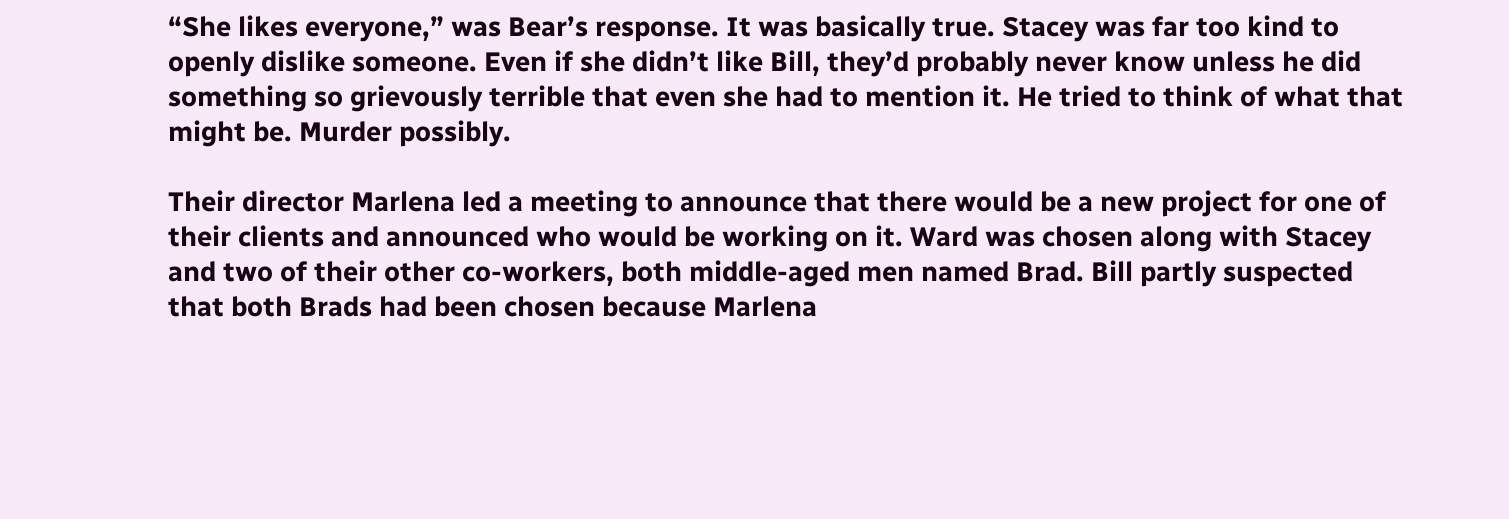“She likes everyone,” was Bear’s response. It was basically true. Stacey was far too kind to openly dislike someone. Even if she didn’t like Bill, they’d probably never know unless he did something so grievously terrible that even she had to mention it. He tried to think of what that might be. Murder possibly.

Their director Marlena led a meeting to announce that there would be a new project for one of their clients and announced who would be working on it. Ward was chosen along with Stacey and two of their other co-workers, both middle-aged men named Brad. Bill partly suspected that both Brads had been chosen because Marlena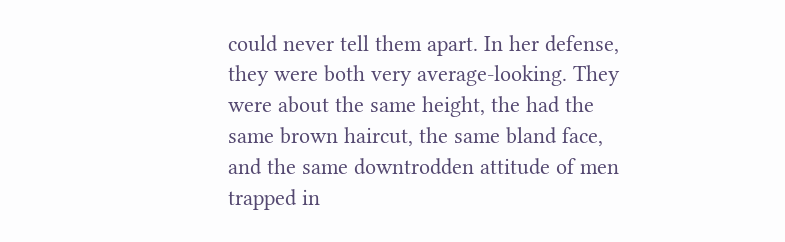could never tell them apart. In her defense, they were both very average-looking. They were about the same height, the had the same brown haircut, the same bland face, and the same downtrodden attitude of men trapped in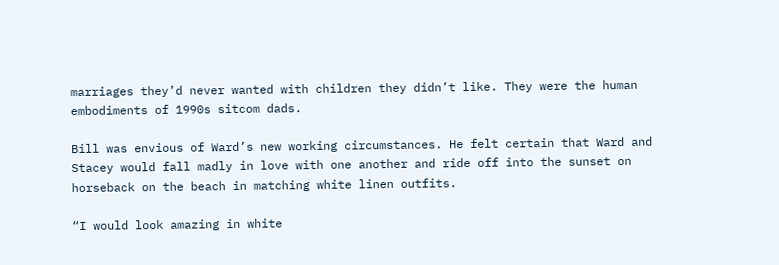marriages they’d never wanted with children they didn’t like. They were the human embodiments of 1990s sitcom dads.

Bill was envious of Ward’s new working circumstances. He felt certain that Ward and Stacey would fall madly in love with one another and ride off into the sunset on horseback on the beach in matching white linen outfits.

“I would look amazing in white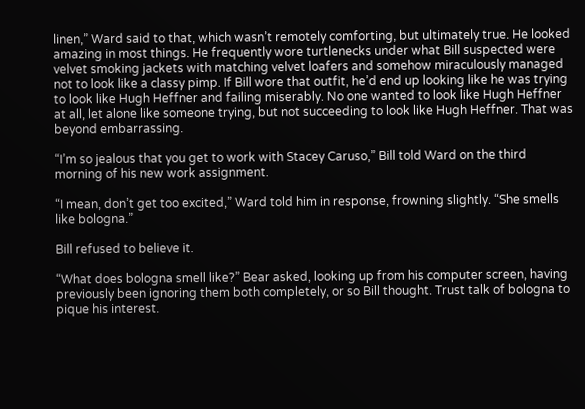linen,” Ward said to that, which wasn’t remotely comforting, but ultimately true. He looked amazing in most things. He frequently wore turtlenecks under what Bill suspected were velvet smoking jackets with matching velvet loafers and somehow miraculously managed not to look like a classy pimp. If Bill wore that outfit, he’d end up looking like he was trying to look like Hugh Heffner and failing miserably. No one wanted to look like Hugh Heffner at all, let alone like someone trying, but not succeeding to look like Hugh Heffner. That was beyond embarrassing.

“I’m so jealous that you get to work with Stacey Caruso,” Bill told Ward on the third morning of his new work assignment.

“I mean, don’t get too excited,” Ward told him in response, frowning slightly. “She smells like bologna.”

Bill refused to believe it.

“What does bologna smell like?” Bear asked, looking up from his computer screen, having previously been ignoring them both completely, or so Bill thought. Trust talk of bologna to pique his interest.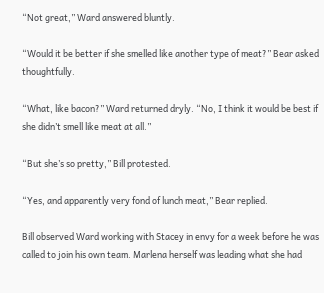“Not great,” Ward answered bluntly.

“Would it be better if she smelled like another type of meat?” Bear asked thoughtfully.

“What, like bacon?” Ward returned dryly. “No, I think it would be best if she didn’t smell like meat at all.”

“But she’s so pretty,” Bill protested.

“Yes, and apparently very fond of lunch meat,” Bear replied.

Bill observed Ward working with Stacey in envy for a week before he was called to join his own team. Marlena herself was leading what she had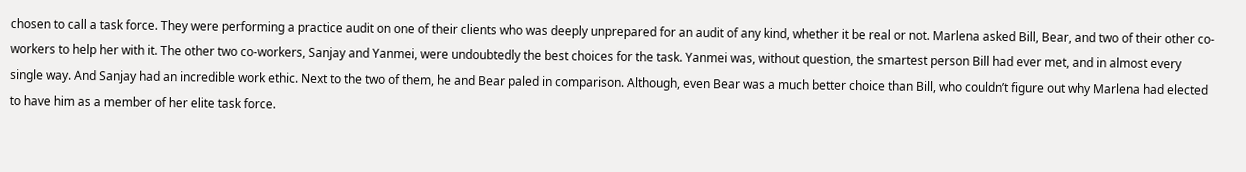chosen to call a task force. They were performing a practice audit on one of their clients who was deeply unprepared for an audit of any kind, whether it be real or not. Marlena asked Bill, Bear, and two of their other co-workers to help her with it. The other two co-workers, Sanjay and Yanmei, were undoubtedly the best choices for the task. Yanmei was, without question, the smartest person Bill had ever met, and in almost every single way. And Sanjay had an incredible work ethic. Next to the two of them, he and Bear paled in comparison. Although, even Bear was a much better choice than Bill, who couldn’t figure out why Marlena had elected to have him as a member of her elite task force.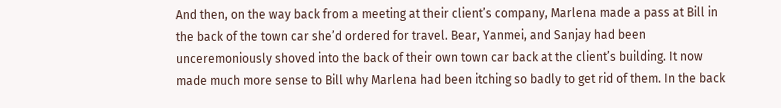And then, on the way back from a meeting at their client’s company, Marlena made a pass at Bill in the back of the town car she’d ordered for travel. Bear, Yanmei, and Sanjay had been unceremoniously shoved into the back of their own town car back at the client’s building. It now made much more sense to Bill why Marlena had been itching so badly to get rid of them. In the back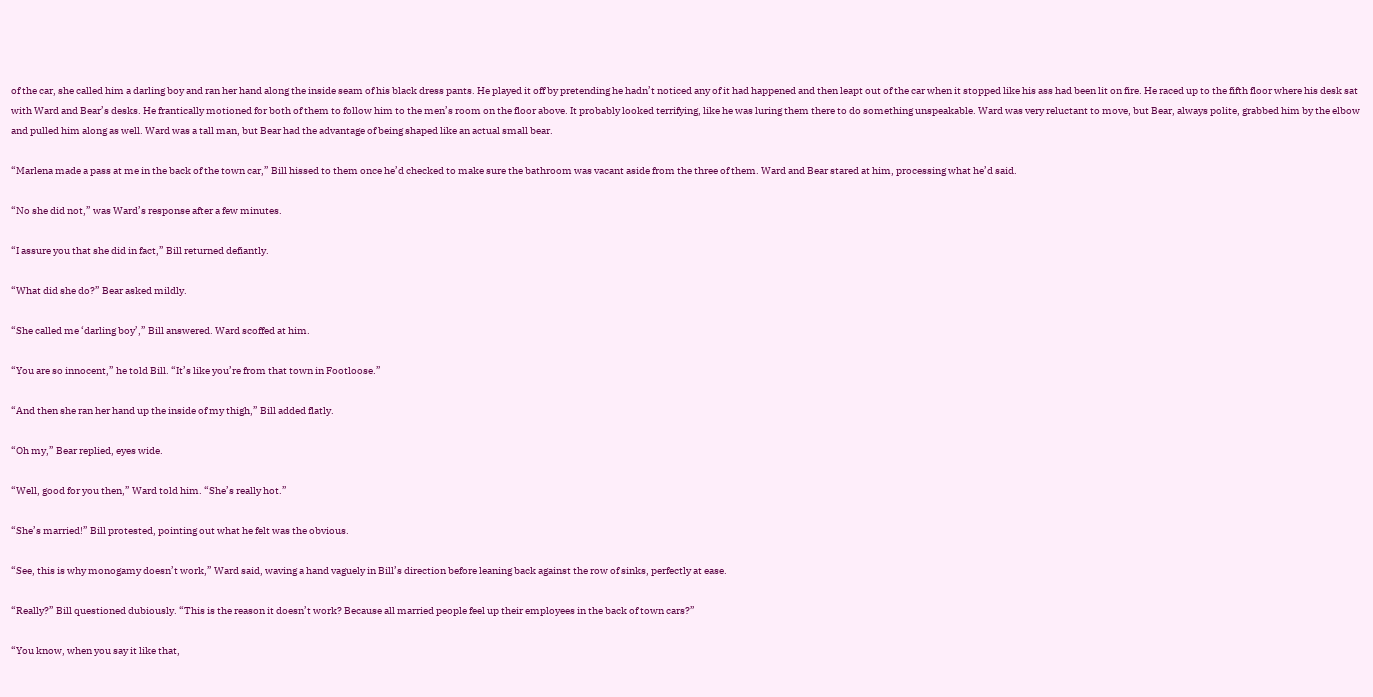of the car, she called him a darling boy and ran her hand along the inside seam of his black dress pants. He played it off by pretending he hadn’t noticed any of it had happened and then leapt out of the car when it stopped like his ass had been lit on fire. He raced up to the fifth floor where his desk sat with Ward and Bear’s desks. He frantically motioned for both of them to follow him to the men’s room on the floor above. It probably looked terrifying, like he was luring them there to do something unspeakable. Ward was very reluctant to move, but Bear, always polite, grabbed him by the elbow and pulled him along as well. Ward was a tall man, but Bear had the advantage of being shaped like an actual small bear.

“Marlena made a pass at me in the back of the town car,” Bill hissed to them once he’d checked to make sure the bathroom was vacant aside from the three of them. Ward and Bear stared at him, processing what he’d said.

“No she did not,” was Ward’s response after a few minutes.

“I assure you that she did in fact,” Bill returned defiantly.

“What did she do?” Bear asked mildly.

“She called me ‘darling boy’,” Bill answered. Ward scoffed at him.

“You are so innocent,” he told Bill. “It’s like you’re from that town in Footloose.”

“And then she ran her hand up the inside of my thigh,” Bill added flatly.

“Oh my,” Bear replied, eyes wide.

“Well, good for you then,” Ward told him. “She’s really hot.”

“She’s married!” Bill protested, pointing out what he felt was the obvious.

“See, this is why monogamy doesn’t work,” Ward said, waving a hand vaguely in Bill’s direction before leaning back against the row of sinks, perfectly at ease.

“Really?” Bill questioned dubiously. “This is the reason it doesn’t work? Because all married people feel up their employees in the back of town cars?”

“You know, when you say it like that,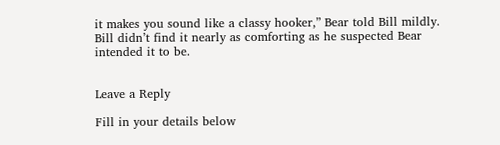it makes you sound like a classy hooker,” Bear told Bill mildly. Bill didn’t find it nearly as comforting as he suspected Bear intended it to be.


Leave a Reply

Fill in your details below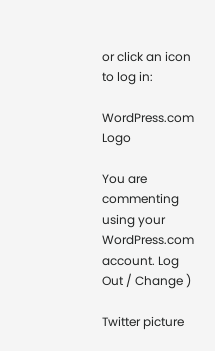or click an icon to log in:

WordPress.com Logo

You are commenting using your WordPress.com account. Log Out / Change )

Twitter picture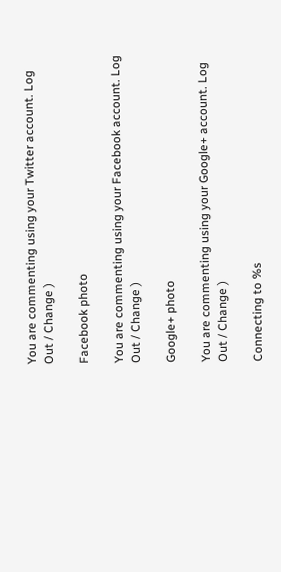You are commenting using your Twitter account. Log Out / Change )

Facebook photo

You are commenting using your Facebook account. Log Out / Change )

Google+ photo

You are commenting using your Google+ account. Log Out / Change )

Connecting to %s